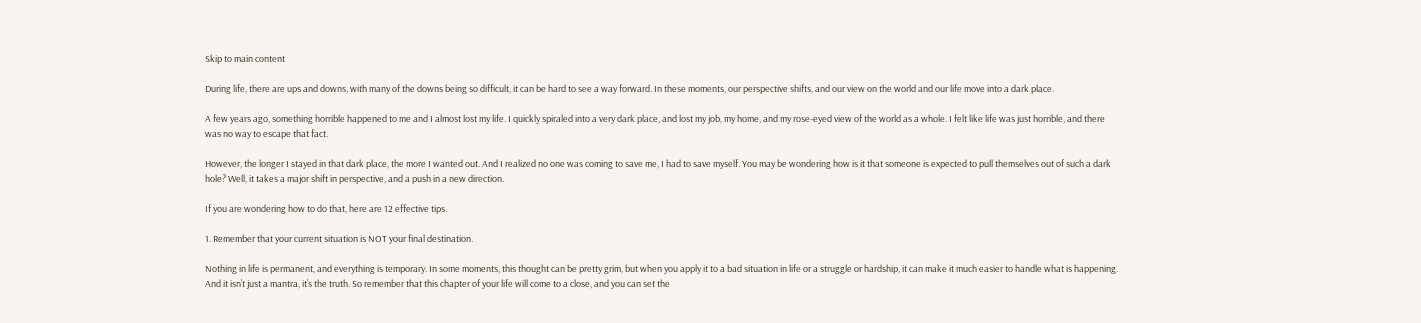Skip to main content

During life, there are ups and downs, with many of the downs being so difficult, it can be hard to see a way forward. In these moments, our perspective shifts, and our view on the world and our life move into a dark place.

A few years ago, something horrible happened to me and I almost lost my life. I quickly spiraled into a very dark place, and lost my job, my home, and my rose-eyed view of the world as a whole. I felt like life was just horrible, and there was no way to escape that fact.

However, the longer I stayed in that dark place, the more I wanted out. And I realized no one was coming to save me, I had to save myself. You may be wondering how is it that someone is expected to pull themselves out of such a dark hole? Well, it takes a major shift in perspective, and a push in a new direction.

If you are wondering how to do that, here are 12 effective tips.

1. Remember that your current situation is NOT your final destination.

Nothing in life is permanent, and everything is temporary. In some moments, this thought can be pretty grim, but when you apply it to a bad situation in life or a struggle or hardship, it can make it much easier to handle what is happening. And it isn’t just a mantra, it’s the truth. So remember that this chapter of your life will come to a close, and you can set the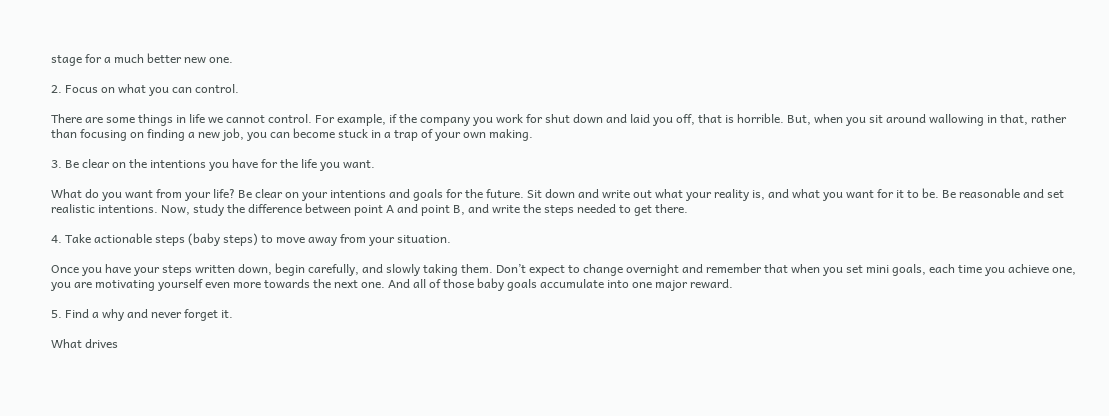stage for a much better new one.

2. Focus on what you can control.

There are some things in life we cannot control. For example, if the company you work for shut down and laid you off, that is horrible. But, when you sit around wallowing in that, rather than focusing on finding a new job, you can become stuck in a trap of your own making.

3. Be clear on the intentions you have for the life you want.

What do you want from your life? Be clear on your intentions and goals for the future. Sit down and write out what your reality is, and what you want for it to be. Be reasonable and set realistic intentions. Now, study the difference between point A and point B, and write the steps needed to get there.

4. Take actionable steps (baby steps) to move away from your situation.

Once you have your steps written down, begin carefully, and slowly taking them. Don’t expect to change overnight and remember that when you set mini goals, each time you achieve one, you are motivating yourself even more towards the next one. And all of those baby goals accumulate into one major reward.

5. Find a why and never forget it.

What drives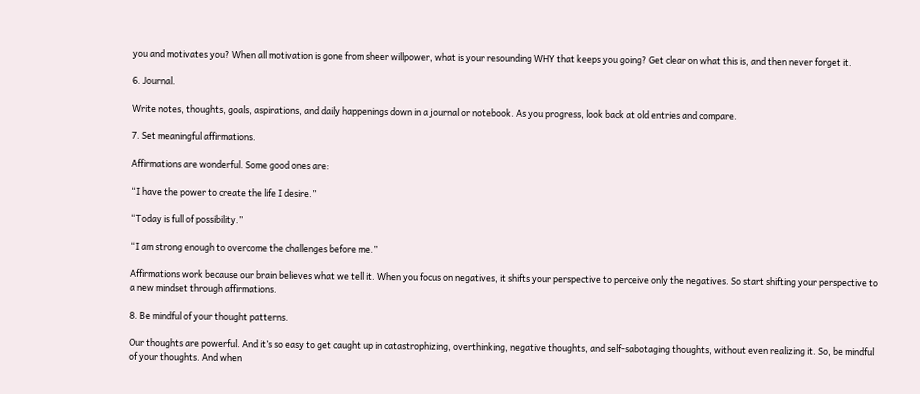you and motivates you? When all motivation is gone from sheer willpower, what is your resounding WHY that keeps you going? Get clear on what this is, and then never forget it.

6. Journal.

Write notes, thoughts, goals, aspirations, and daily happenings down in a journal or notebook. As you progress, look back at old entries and compare.

7. Set meaningful affirmations.

Affirmations are wonderful. Some good ones are:

“I have the power to create the life I desire.”

“Today is full of possibility.”

“I am strong enough to overcome the challenges before me.”

Affirmations work because our brain believes what we tell it. When you focus on negatives, it shifts your perspective to perceive only the negatives. So start shifting your perspective to a new mindset through affirmations.

8. Be mindful of your thought patterns.

Our thoughts are powerful. And it’s so easy to get caught up in catastrophizing, overthinking, negative thoughts, and self-sabotaging thoughts, without even realizing it. So, be mindful of your thoughts. And when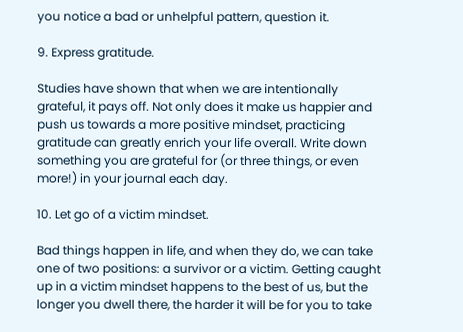you notice a bad or unhelpful pattern, question it.

9. Express gratitude.

Studies have shown that when we are intentionally grateful, it pays off. Not only does it make us happier and push us towards a more positive mindset, practicing gratitude can greatly enrich your life overall. Write down something you are grateful for (or three things, or even more!) in your journal each day.

10. Let go of a victim mindset.

Bad things happen in life, and when they do, we can take one of two positions: a survivor or a victim. Getting caught up in a victim mindset happens to the best of us, but the longer you dwell there, the harder it will be for you to take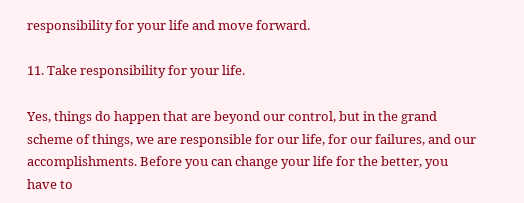responsibility for your life and move forward.

11. Take responsibility for your life.

Yes, things do happen that are beyond our control, but in the grand scheme of things, we are responsible for our life, for our failures, and our accomplishments. Before you can change your life for the better, you have to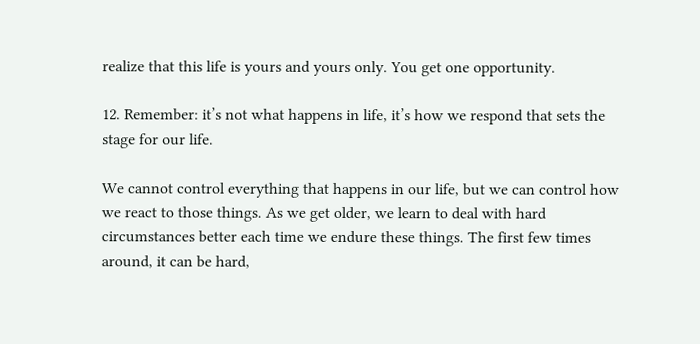realize that this life is yours and yours only. You get one opportunity.

12. Remember: it’s not what happens in life, it’s how we respond that sets the stage for our life.

We cannot control everything that happens in our life, but we can control how we react to those things. As we get older, we learn to deal with hard circumstances better each time we endure these things. The first few times around, it can be hard,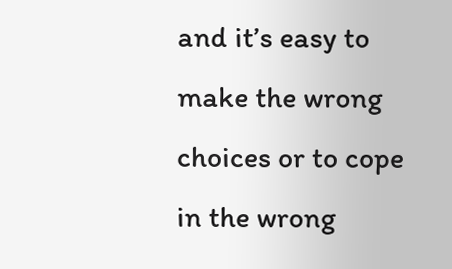and it’s easy to make the wrong choices or to cope in the wrong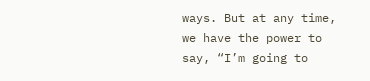ways. But at any time, we have the power to say, “I’m going to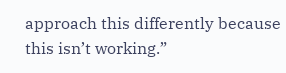approach this differently because this isn’t working.”